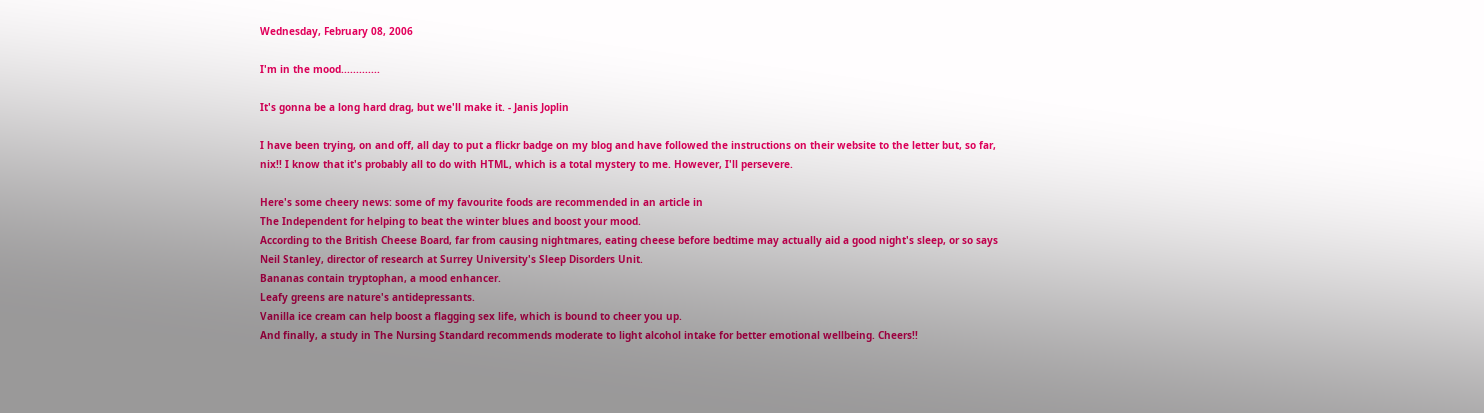Wednesday, February 08, 2006

I'm in the mood.............

It's gonna be a long hard drag, but we'll make it. - Janis Joplin

I have been trying, on and off, all day to put a flickr badge on my blog and have followed the instructions on their website to the letter but, so far, nix!! I know that it's probably all to do with HTML, which is a total mystery to me. However, I'll persevere.

Here's some cheery news: some of my favourite foods are recommended in an article in
The Independent for helping to beat the winter blues and boost your mood.
According to the British Cheese Board, far from causing nightmares, eating cheese before bedtime may actually aid a good night's sleep, or so says Neil Stanley, director of research at Surrey University's Sleep Disorders Unit.
Bananas contain tryptophan, a mood enhancer.
Leafy greens are nature's antidepressants.
Vanilla ice cream can help boost a flagging sex life, which is bound to cheer you up.
And finally, a study in The Nursing Standard recommends moderate to light alcohol intake for better emotional wellbeing. Cheers!!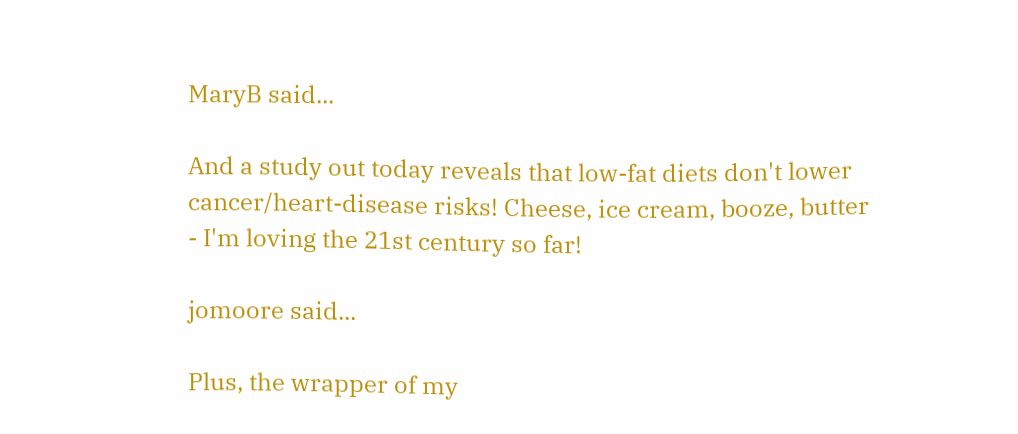MaryB said...

And a study out today reveals that low-fat diets don't lower cancer/heart-disease risks! Cheese, ice cream, booze, butter - I'm loving the 21st century so far!

jomoore said...

Plus, the wrapper of my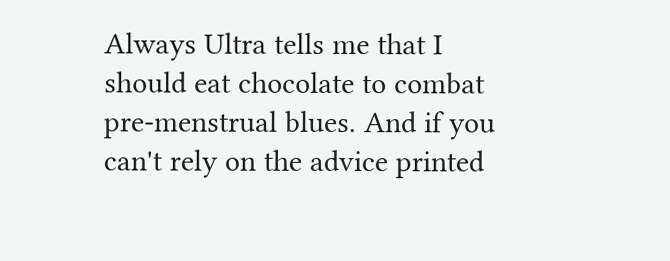Always Ultra tells me that I should eat chocolate to combat pre-menstrual blues. And if you can't rely on the advice printed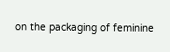on the packaging of feminine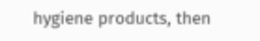hygiene products, then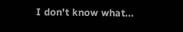I don't know what...